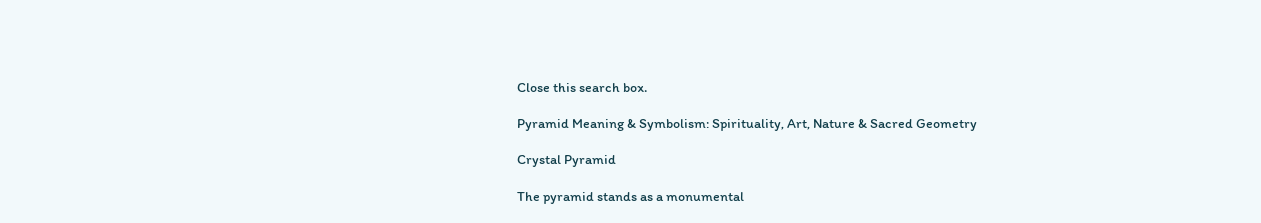Close this search box.

Pyramid Meaning & Symbolism: Spirituality, Art, Nature & Sacred Geometry

Crystal Pyramid

The pyramid stands as a monumental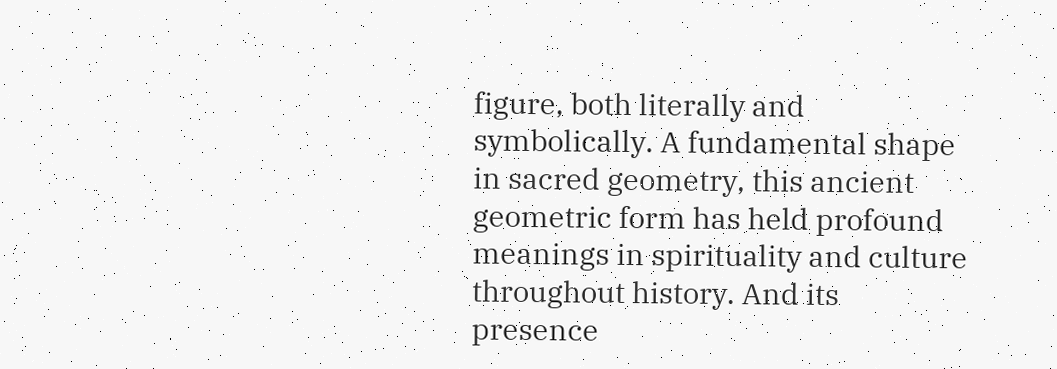figure, both literally and symbolically. A fundamental shape in sacred geometry, this ancient geometric form has held profound meanings in spirituality and culture throughout history. And its presence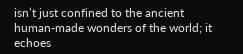isn’t just confined to the ancient human-made wonders of the world; it echoes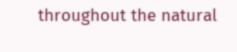throughout the natural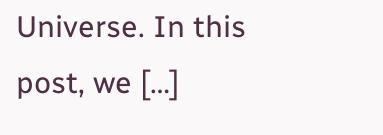Universe. In this post, we […]